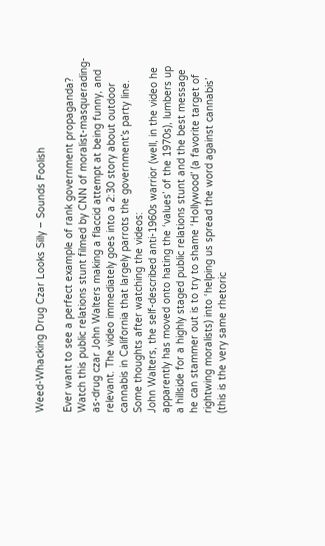Weed-Whacking Drug Czar Looks Silly – Sounds Foolish

Ever want to see a perfect example of rank government propaganda? Watch this public relations stunt filmed by CNN of moralist-masquerading-as-drug czar John Walters making a flaccid attempt at being funny, and relevant. The video immediately goes into a 2:30 story about outdoor cannabis in California that largely parrots the government’s party line.
Some thoughts after watching the videos:
John Walters, the self-described anti-1960s warrior (well, in the video he apparently has moved onto hating the ‘values’ of the 1970s), lumbers up a hillside for a highly staged public relations stunt and the best message he can stammer out is to try to shame ‘Hollywood’ (a favorite target of rightwing moralists) into ‘helping us spread the word against cannabis’ (this is the very same rhetoric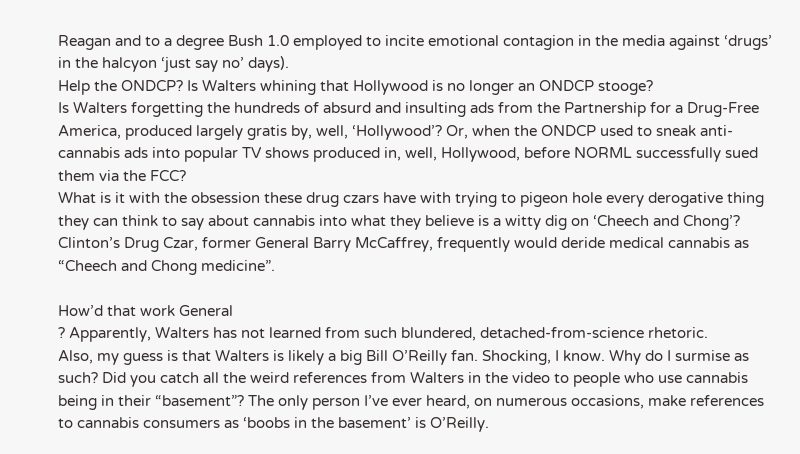Reagan and to a degree Bush 1.0 employed to incite emotional contagion in the media against ‘drugs’ in the halcyon ‘just say no’ days).
Help the ONDCP? Is Walters whining that Hollywood is no longer an ONDCP stooge?
Is Walters forgetting the hundreds of absurd and insulting ads from the Partnership for a Drug-Free America, produced largely gratis by, well, ‘Hollywood’? Or, when the ONDCP used to sneak anti-cannabis ads into popular TV shows produced in, well, Hollywood, before NORML successfully sued them via the FCC?
What is it with the obsession these drug czars have with trying to pigeon hole every derogative thing they can think to say about cannabis into what they believe is a witty dig on ‘Cheech and Chong’? Clinton’s Drug Czar, former General Barry McCaffrey, frequently would deride medical cannabis as “Cheech and Chong medicine”.

How’d that work General
? Apparently, Walters has not learned from such blundered, detached-from-science rhetoric.
Also, my guess is that Walters is likely a big Bill O’Reilly fan. Shocking, I know. Why do I surmise as such? Did you catch all the weird references from Walters in the video to people who use cannabis being in their “basement”? The only person I’ve ever heard, on numerous occasions, make references to cannabis consumers as ‘boobs in the basement’ is O’Reilly.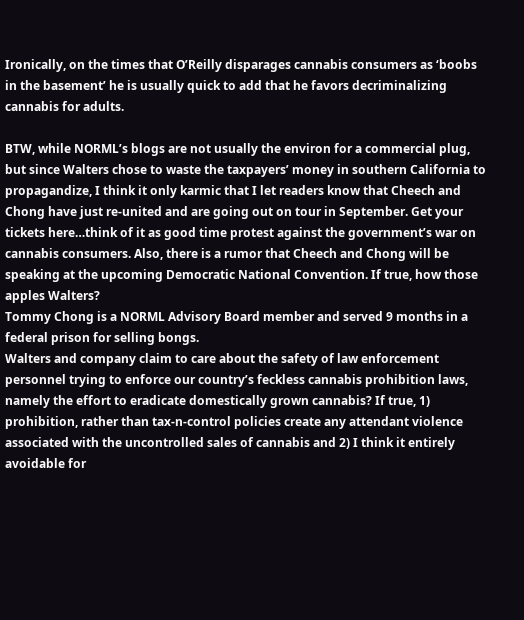Ironically, on the times that O’Reilly disparages cannabis consumers as ‘boobs in the basement’ he is usually quick to add that he favors decriminalizing cannabis for adults.

BTW, while NORML’s blogs are not usually the environ for a commercial plug, but since Walters chose to waste the taxpayers’ money in southern California to propagandize, I think it only karmic that I let readers know that Cheech and Chong have just re-united and are going out on tour in September. Get your tickets here…think of it as good time protest against the government’s war on cannabis consumers. Also, there is a rumor that Cheech and Chong will be speaking at the upcoming Democratic National Convention. If true, how those apples Walters?
Tommy Chong is a NORML Advisory Board member and served 9 months in a federal prison for selling bongs.
Walters and company claim to care about the safety of law enforcement personnel trying to enforce our country’s feckless cannabis prohibition laws, namely the effort to eradicate domestically grown cannabis? If true, 1) prohibition, rather than tax-n-control policies create any attendant violence associated with the uncontrolled sales of cannabis and 2) I think it entirely avoidable for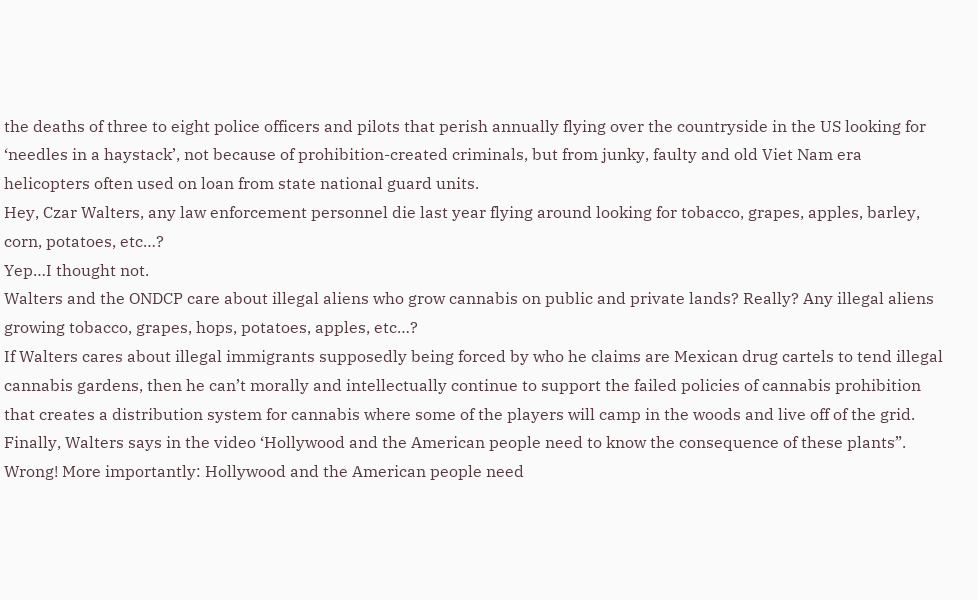the deaths of three to eight police officers and pilots that perish annually flying over the countryside in the US looking for ‘needles in a haystack’, not because of prohibition-created criminals, but from junky, faulty and old Viet Nam era helicopters often used on loan from state national guard units.
Hey, Czar Walters, any law enforcement personnel die last year flying around looking for tobacco, grapes, apples, barley, corn, potatoes, etc…?
Yep…I thought not.
Walters and the ONDCP care about illegal aliens who grow cannabis on public and private lands? Really? Any illegal aliens growing tobacco, grapes, hops, potatoes, apples, etc…?
If Walters cares about illegal immigrants supposedly being forced by who he claims are Mexican drug cartels to tend illegal cannabis gardens, then he can’t morally and intellectually continue to support the failed policies of cannabis prohibition that creates a distribution system for cannabis where some of the players will camp in the woods and live off of the grid.
Finally, Walters says in the video ‘Hollywood and the American people need to know the consequence of these plants”.
Wrong! More importantly: Hollywood and the American people need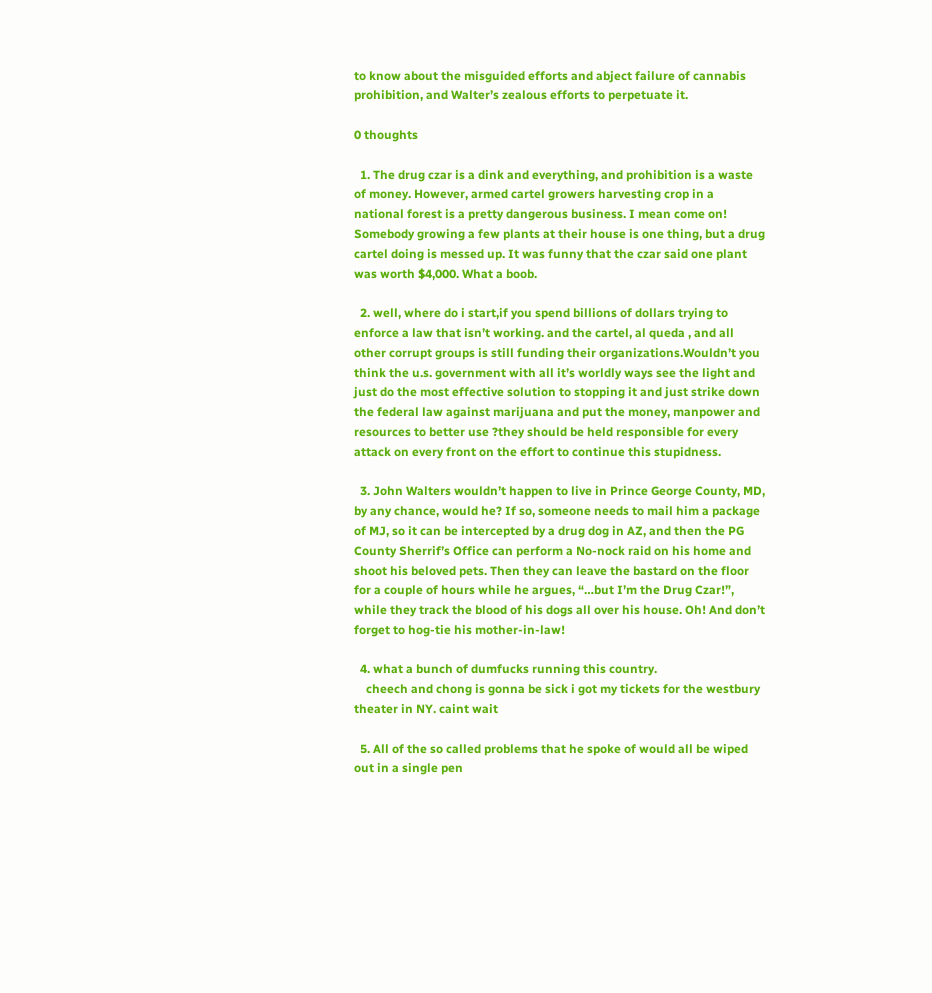to know about the misguided efforts and abject failure of cannabis prohibition, and Walter’s zealous efforts to perpetuate it.

0 thoughts

  1. The drug czar is a dink and everything, and prohibition is a waste of money. However, armed cartel growers harvesting crop in a national forest is a pretty dangerous business. I mean come on! Somebody growing a few plants at their house is one thing, but a drug cartel doing is messed up. It was funny that the czar said one plant was worth $4,000. What a boob.

  2. well, where do i start,if you spend billions of dollars trying to enforce a law that isn’t working. and the cartel, al queda , and all other corrupt groups is still funding their organizations.Wouldn’t you think the u.s. government with all it’s worldly ways see the light and just do the most effective solution to stopping it and just strike down the federal law against marijuana and put the money, manpower and resources to better use ?they should be held responsible for every attack on every front on the effort to continue this stupidness.

  3. John Walters wouldn’t happen to live in Prince George County, MD, by any chance, would he? If so, someone needs to mail him a package of MJ, so it can be intercepted by a drug dog in AZ, and then the PG County Sherrif’s Office can perform a No-nock raid on his home and shoot his beloved pets. Then they can leave the bastard on the floor for a couple of hours while he argues, “…but I’m the Drug Czar!”, while they track the blood of his dogs all over his house. Oh! And don’t forget to hog-tie his mother-in-law!

  4. what a bunch of dumfucks running this country.
    cheech and chong is gonna be sick i got my tickets for the westbury theater in NY. caint wait

  5. All of the so called problems that he spoke of would all be wiped out in a single pen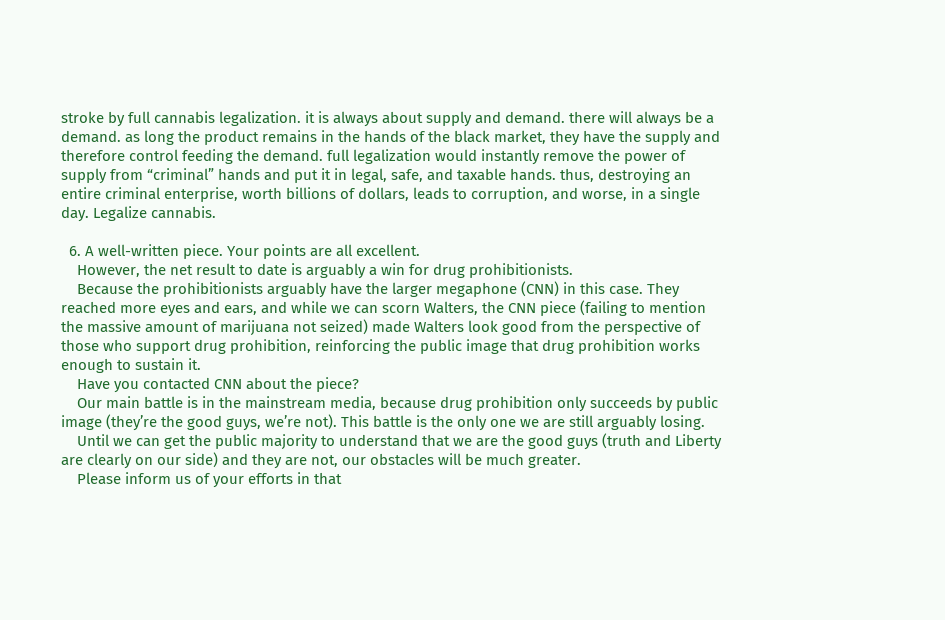stroke by full cannabis legalization. it is always about supply and demand. there will always be a demand. as long the product remains in the hands of the black market, they have the supply and therefore control feeding the demand. full legalization would instantly remove the power of supply from “criminal” hands and put it in legal, safe, and taxable hands. thus, destroying an entire criminal enterprise, worth billions of dollars, leads to corruption, and worse, in a single day. Legalize cannabis.

  6. A well-written piece. Your points are all excellent.
    However, the net result to date is arguably a win for drug prohibitionists.
    Because the prohibitionists arguably have the larger megaphone (CNN) in this case. They reached more eyes and ears, and while we can scorn Walters, the CNN piece (failing to mention the massive amount of marijuana not seized) made Walters look good from the perspective of those who support drug prohibition, reinforcing the public image that drug prohibition works enough to sustain it.
    Have you contacted CNN about the piece?
    Our main battle is in the mainstream media, because drug prohibition only succeeds by public image (they’re the good guys, we’re not). This battle is the only one we are still arguably losing.
    Until we can get the public majority to understand that we are the good guys (truth and Liberty are clearly on our side) and they are not, our obstacles will be much greater.
    Please inform us of your efforts in that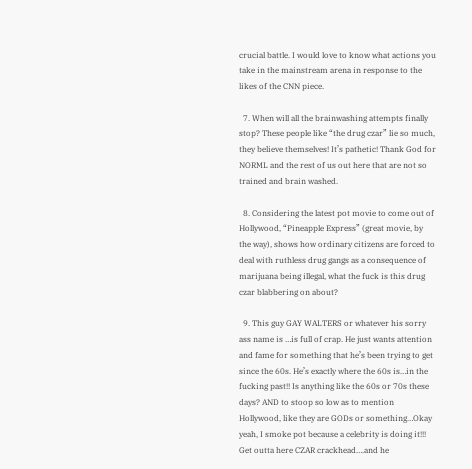crucial battle. I would love to know what actions you take in the mainstream arena in response to the likes of the CNN piece.

  7. When will all the brainwashing attempts finally stop? These people like “the drug czar” lie so much, they believe themselves! It’s pathetic! Thank God for NORML and the rest of us out here that are not so trained and brain washed.

  8. Considering the latest pot movie to come out of Hollywood, “Pineapple Express” (great movie, by the way), shows how ordinary citizens are forced to deal with ruthless drug gangs as a consequence of marijuana being illegal, what the fuck is this drug czar blabbering on about?

  9. This guy GAY WALTERS or whatever his sorry ass name is …is full of crap. He just wants attention and fame for something that he’s been trying to get since the 60s. He’s exactly where the 60s is…in the fucking past!! Is anything like the 60s or 70s these days? AND to stoop so low as to mention Hollywood, like they are GODs or something…Okay yeah, I smoke pot because a celebrity is doing it!!! Get outta here CZAR crackhead….and he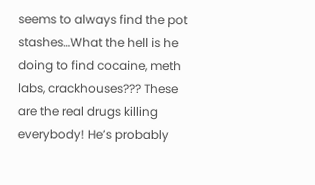seems to always find the pot stashes…What the hell is he doing to find cocaine, meth labs, crackhouses??? These are the real drugs killing everybody! He’s probably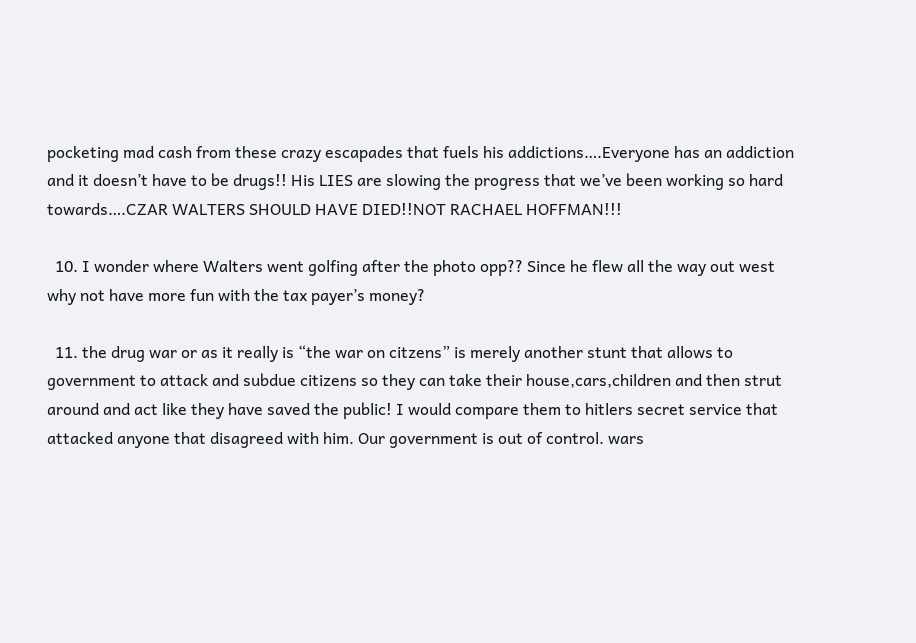pocketing mad cash from these crazy escapades that fuels his addictions….Everyone has an addiction and it doesn’t have to be drugs!! His LIES are slowing the progress that we’ve been working so hard towards….CZAR WALTERS SHOULD HAVE DIED!!NOT RACHAEL HOFFMAN!!!

  10. I wonder where Walters went golfing after the photo opp?? Since he flew all the way out west why not have more fun with the tax payer’s money?

  11. the drug war or as it really is “the war on citzens” is merely another stunt that allows to government to attack and subdue citizens so they can take their house,cars,children and then strut around and act like they have saved the public! I would compare them to hitlers secret service that attacked anyone that disagreed with him. Our government is out of control. wars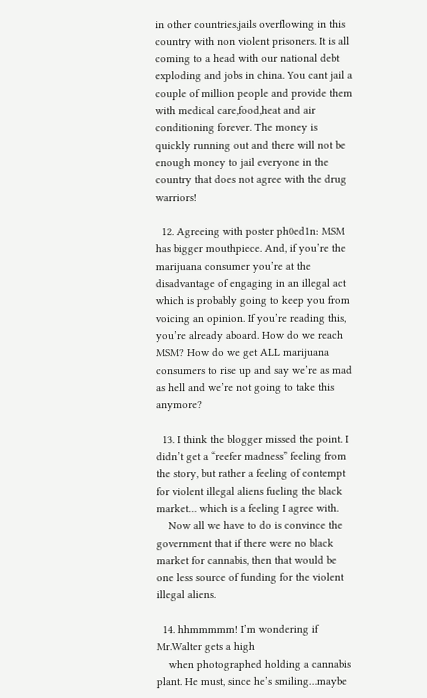in other countries,jails overflowing in this country with non violent prisoners. It is all coming to a head with our national debt exploding and jobs in china. You cant jail a couple of million people and provide them with medical care,food,heat and air conditioning forever. The money is quickly running out and there will not be enough money to jail everyone in the country that does not agree with the drug warriors!

  12. Agreeing with poster ph0ed1n: MSM has bigger mouthpiece. And, if you’re the marijuana consumer you’re at the disadvantage of engaging in an illegal act which is probably going to keep you from voicing an opinion. If you’re reading this, you’re already aboard. How do we reach MSM? How do we get ALL marijuana consumers to rise up and say we’re as mad as hell and we’re not going to take this anymore?

  13. I think the blogger missed the point. I didn’t get a “reefer madness” feeling from the story, but rather a feeling of contempt for violent illegal aliens fueling the black market… which is a feeling I agree with.
    Now all we have to do is convince the government that if there were no black market for cannabis, then that would be one less source of funding for the violent illegal aliens.

  14. hhmmmmm! I’m wondering if Mr.Walter gets a high
    when photographed holding a cannabis plant. He must, since he’s smiling…maybe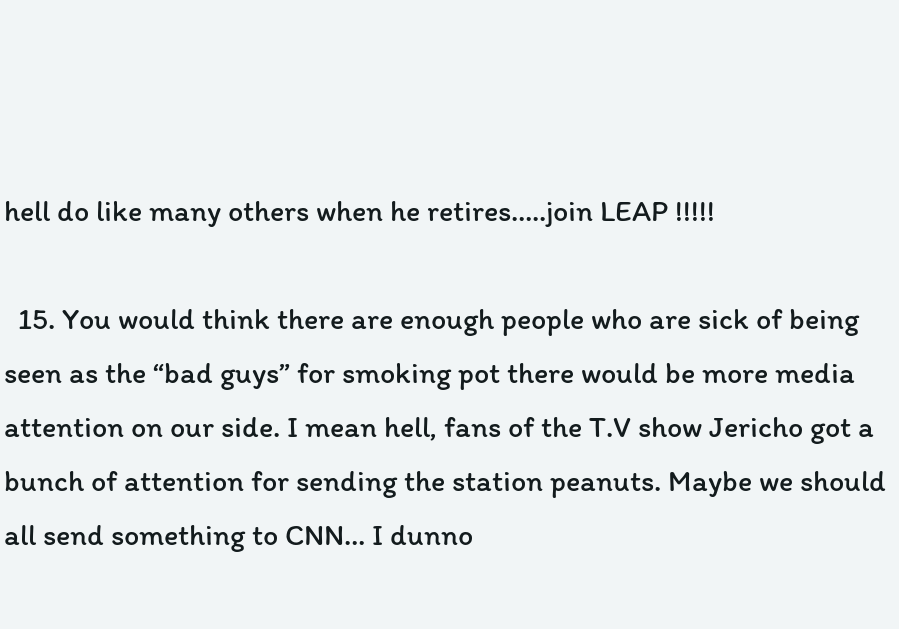hell do like many others when he retires…..join LEAP !!!!!

  15. You would think there are enough people who are sick of being seen as the “bad guys” for smoking pot there would be more media attention on our side. I mean hell, fans of the T.V show Jericho got a bunch of attention for sending the station peanuts. Maybe we should all send something to CNN… I dunno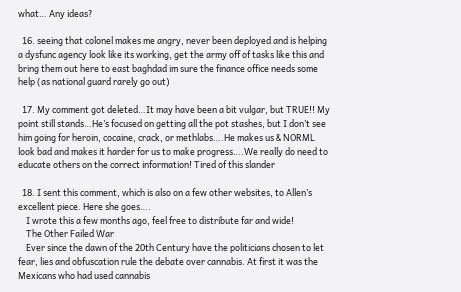what… Any ideas?

  16. seeing that colonel makes me angry, never been deployed and is helping a dysfunc agency look like its working, get the army off of tasks like this and bring them out here to east baghdad im sure the finance office needs some help (as national guard rarely go out)

  17. My comment got deleted…It may have been a bit vulgar, but TRUE!! My point still stands…He’s focused on getting all the pot stashes, but I don’t see him going for heroin, cocaine, crack, or methlabs….He makes us & NORML look bad and makes it harder for us to make progress….We really do need to educate others on the correct information! Tired of this slander

  18. I sent this comment, which is also on a few other websites, to Allen’s excellent piece. Here she goes….
    I wrote this a few months ago, feel free to distribute far and wide!
    The Other Failed War
    Ever since the dawn of the 20th Century have the politicians chosen to let fear, lies and obfuscation rule the debate over cannabis. At first it was the Mexicans who had used cannabis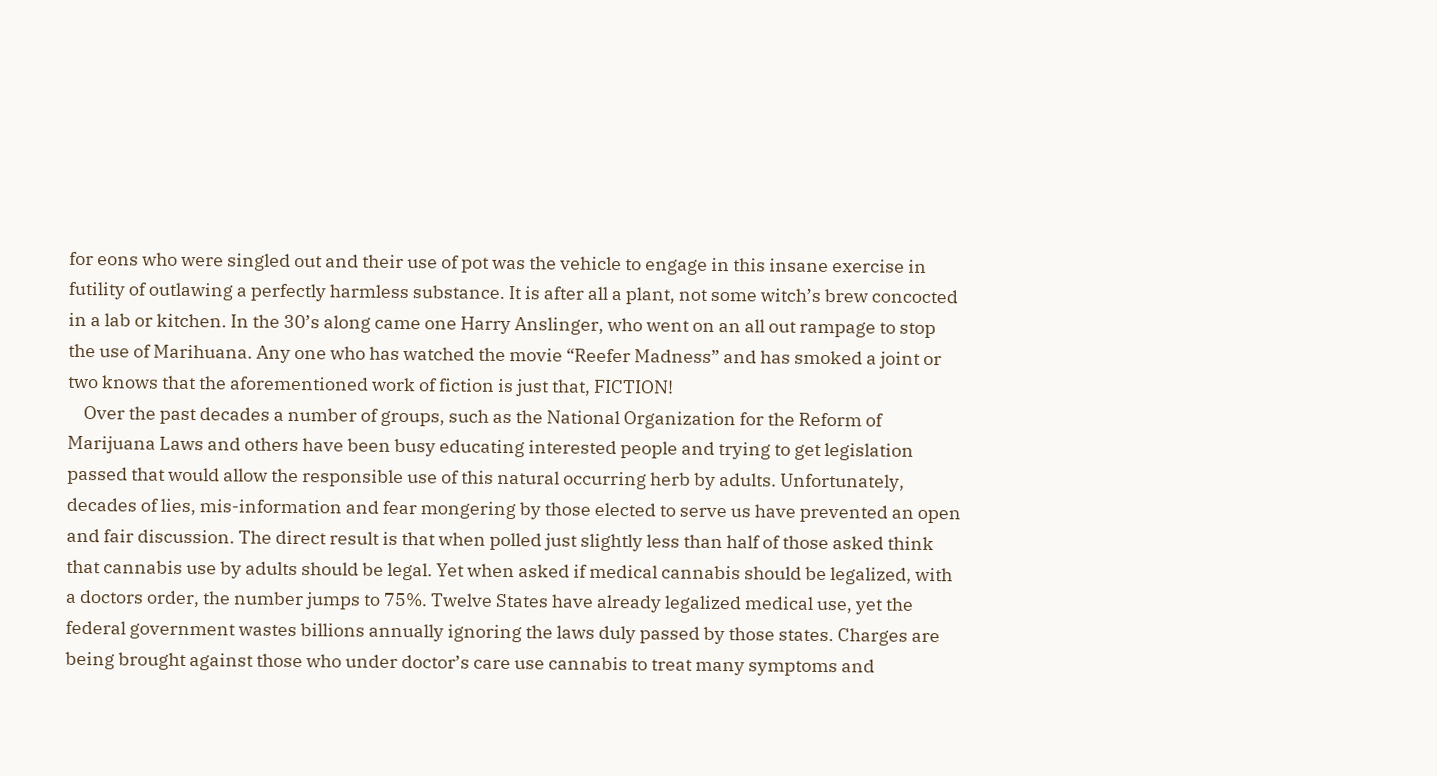for eons who were singled out and their use of pot was the vehicle to engage in this insane exercise in futility of outlawing a perfectly harmless substance. It is after all a plant, not some witch’s brew concocted in a lab or kitchen. In the 30’s along came one Harry Anslinger, who went on an all out rampage to stop the use of Marihuana. Any one who has watched the movie “Reefer Madness” and has smoked a joint or two knows that the aforementioned work of fiction is just that, FICTION!
    Over the past decades a number of groups, such as the National Organization for the Reform of Marijuana Laws and others have been busy educating interested people and trying to get legislation passed that would allow the responsible use of this natural occurring herb by adults. Unfortunately, decades of lies, mis-information and fear mongering by those elected to serve us have prevented an open and fair discussion. The direct result is that when polled just slightly less than half of those asked think that cannabis use by adults should be legal. Yet when asked if medical cannabis should be legalized, with a doctors order, the number jumps to 75%. Twelve States have already legalized medical use, yet the federal government wastes billions annually ignoring the laws duly passed by those states. Charges are being brought against those who under doctor’s care use cannabis to treat many symptoms and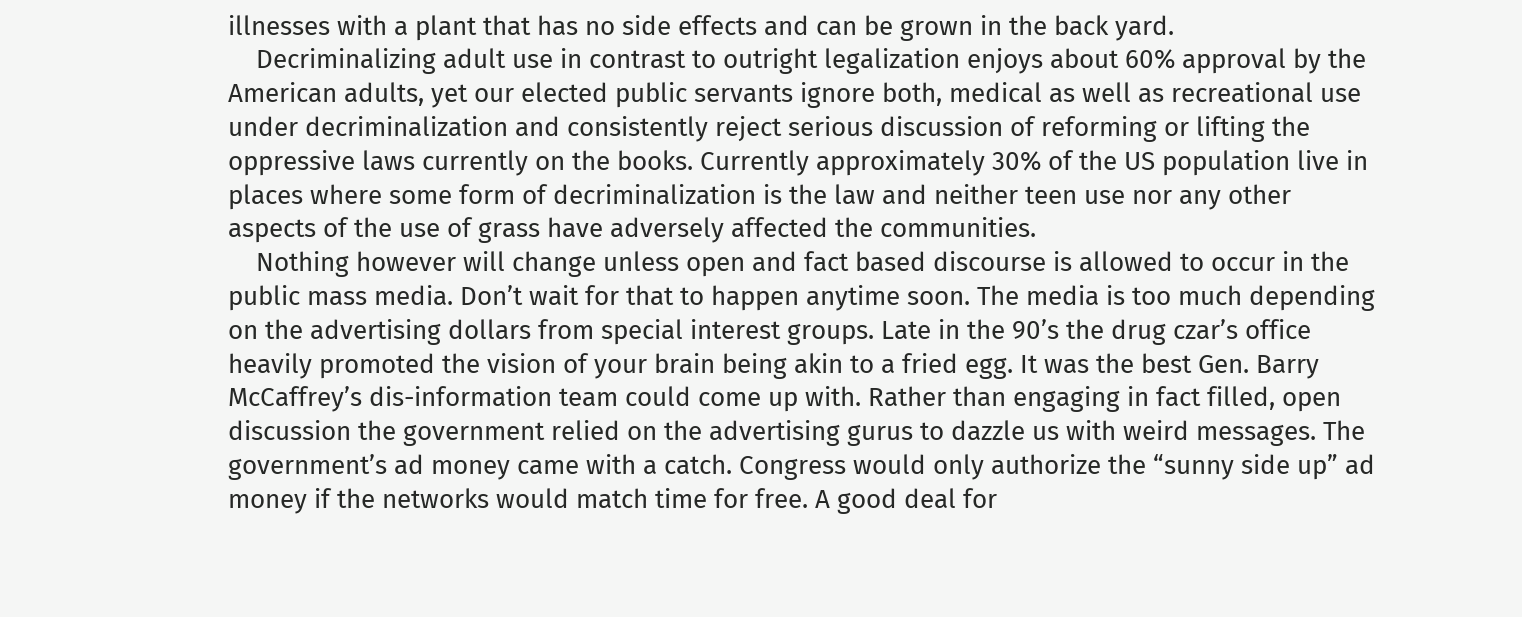illnesses with a plant that has no side effects and can be grown in the back yard.
    Decriminalizing adult use in contrast to outright legalization enjoys about 60% approval by the American adults, yet our elected public servants ignore both, medical as well as recreational use under decriminalization and consistently reject serious discussion of reforming or lifting the oppressive laws currently on the books. Currently approximately 30% of the US population live in places where some form of decriminalization is the law and neither teen use nor any other aspects of the use of grass have adversely affected the communities.
    Nothing however will change unless open and fact based discourse is allowed to occur in the public mass media. Don’t wait for that to happen anytime soon. The media is too much depending on the advertising dollars from special interest groups. Late in the 90’s the drug czar’s office heavily promoted the vision of your brain being akin to a fried egg. It was the best Gen. Barry McCaffrey’s dis-information team could come up with. Rather than engaging in fact filled, open discussion the government relied on the advertising gurus to dazzle us with weird messages. The government’s ad money came with a catch. Congress would only authorize the “sunny side up” ad money if the networks would match time for free. A good deal for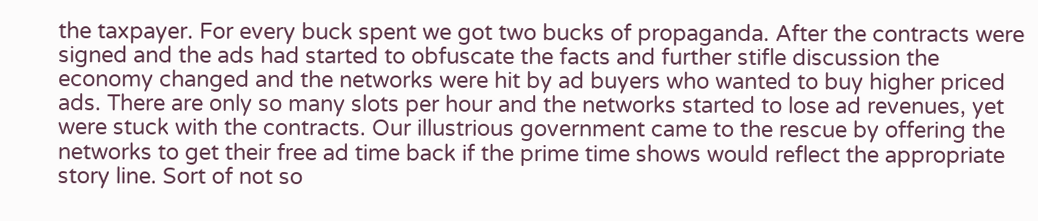the taxpayer. For every buck spent we got two bucks of propaganda. After the contracts were signed and the ads had started to obfuscate the facts and further stifle discussion the economy changed and the networks were hit by ad buyers who wanted to buy higher priced ads. There are only so many slots per hour and the networks started to lose ad revenues, yet were stuck with the contracts. Our illustrious government came to the rescue by offering the networks to get their free ad time back if the prime time shows would reflect the appropriate story line. Sort of not so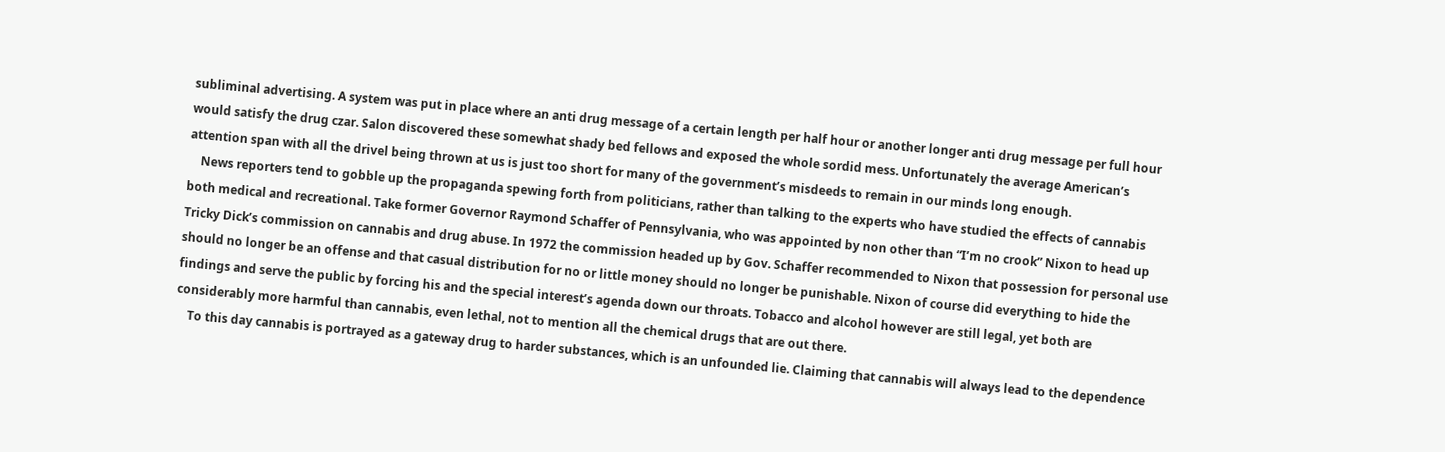subliminal advertising. A system was put in place where an anti drug message of a certain length per half hour or another longer anti drug message per full hour would satisfy the drug czar. Salon discovered these somewhat shady bed fellows and exposed the whole sordid mess. Unfortunately the average American’s attention span with all the drivel being thrown at us is just too short for many of the government’s misdeeds to remain in our minds long enough.
    News reporters tend to gobble up the propaganda spewing forth from politicians, rather than talking to the experts who have studied the effects of cannabis both medical and recreational. Take former Governor Raymond Schaffer of Pennsylvania, who was appointed by non other than “I’m no crook” Nixon to head up Tricky Dick’s commission on cannabis and drug abuse. In 1972 the commission headed up by Gov. Schaffer recommended to Nixon that possession for personal use should no longer be an offense and that casual distribution for no or little money should no longer be punishable. Nixon of course did everything to hide the findings and serve the public by forcing his and the special interest’s agenda down our throats. Tobacco and alcohol however are still legal, yet both are considerably more harmful than cannabis, even lethal, not to mention all the chemical drugs that are out there.
    To this day cannabis is portrayed as a gateway drug to harder substances, which is an unfounded lie. Claiming that cannabis will always lead to the dependence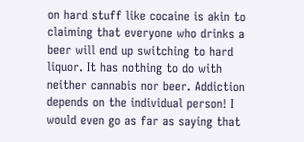on hard stuff like cocaine is akin to claiming that everyone who drinks a beer will end up switching to hard liquor. It has nothing to do with neither cannabis nor beer. Addiction depends on the individual person! I would even go as far as saying that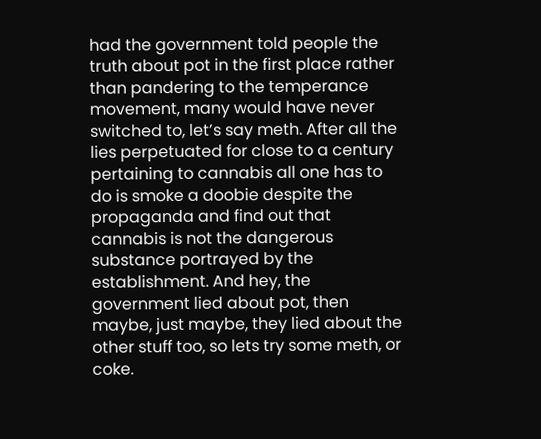had the government told people the truth about pot in the first place rather than pandering to the temperance movement, many would have never switched to, let’s say meth. After all the lies perpetuated for close to a century pertaining to cannabis all one has to do is smoke a doobie despite the propaganda and find out that cannabis is not the dangerous substance portrayed by the establishment. And hey, the government lied about pot, then maybe, just maybe, they lied about the other stuff too, so lets try some meth, or coke.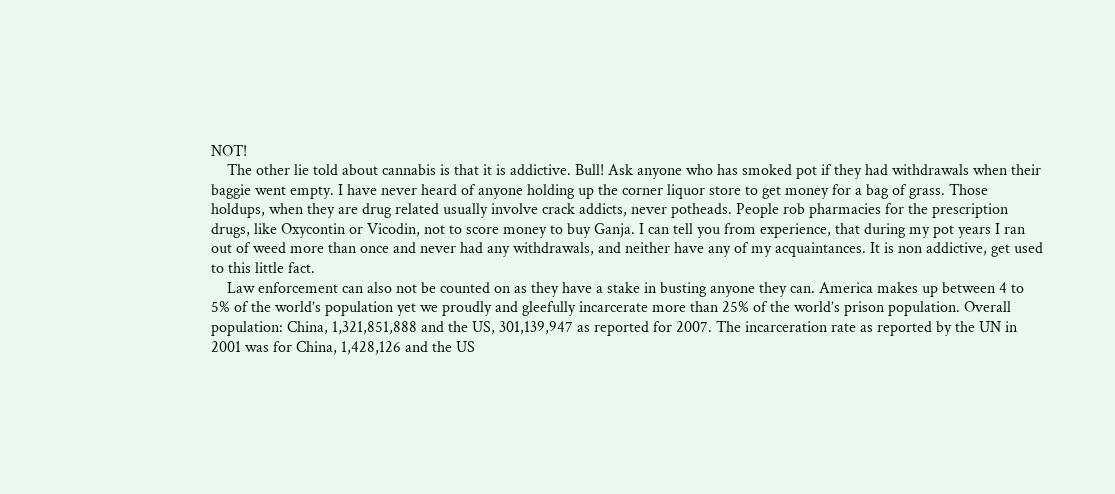NOT!
    The other lie told about cannabis is that it is addictive. Bull! Ask anyone who has smoked pot if they had withdrawals when their baggie went empty. I have never heard of anyone holding up the corner liquor store to get money for a bag of grass. Those holdups, when they are drug related usually involve crack addicts, never potheads. People rob pharmacies for the prescription drugs, like Oxycontin or Vicodin, not to score money to buy Ganja. I can tell you from experience, that during my pot years I ran out of weed more than once and never had any withdrawals, and neither have any of my acquaintances. It is non addictive, get used to this little fact.
    Law enforcement can also not be counted on as they have a stake in busting anyone they can. America makes up between 4 to 5% of the world’s population yet we proudly and gleefully incarcerate more than 25% of the world’s prison population. Overall population: China, 1,321,851,888 and the US, 301,139,947 as reported for 2007. The incarceration rate as reported by the UN in 2001 was for China, 1,428,126 and the US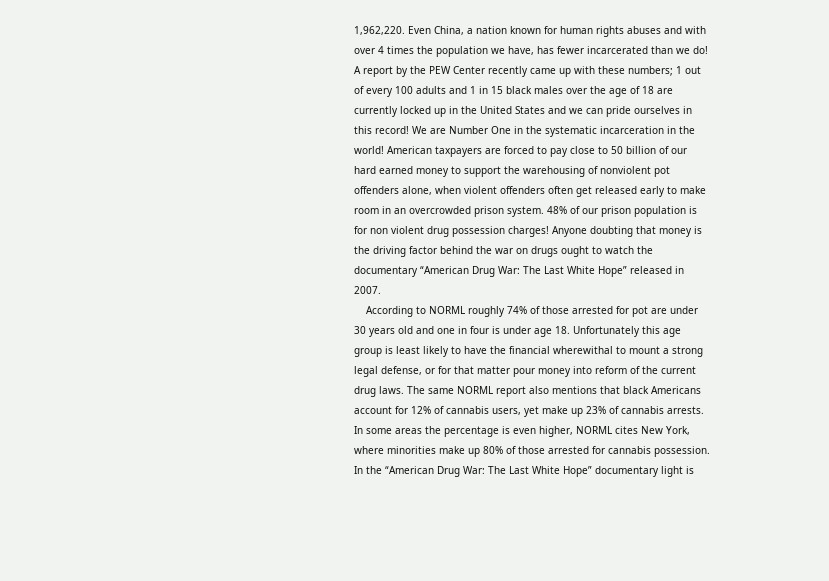1,962,220. Even China, a nation known for human rights abuses and with over 4 times the population we have, has fewer incarcerated than we do! A report by the PEW Center recently came up with these numbers; 1 out of every 100 adults and 1 in 15 black males over the age of 18 are currently locked up in the United States and we can pride ourselves in this record! We are Number One in the systematic incarceration in the world! American taxpayers are forced to pay close to 50 billion of our hard earned money to support the warehousing of nonviolent pot offenders alone, when violent offenders often get released early to make room in an overcrowded prison system. 48% of our prison population is for non violent drug possession charges! Anyone doubting that money is the driving factor behind the war on drugs ought to watch the documentary “American Drug War: The Last White Hope” released in 2007.
    According to NORML roughly 74% of those arrested for pot are under 30 years old and one in four is under age 18. Unfortunately this age group is least likely to have the financial wherewithal to mount a strong legal defense, or for that matter pour money into reform of the current drug laws. The same NORML report also mentions that black Americans account for 12% of cannabis users, yet make up 23% of cannabis arrests. In some areas the percentage is even higher, NORML cites New York, where minorities make up 80% of those arrested for cannabis possession. In the “American Drug War: The Last White Hope” documentary light is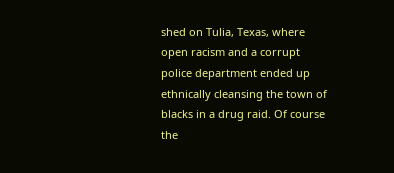shed on Tulia, Texas, where open racism and a corrupt police department ended up ethnically cleansing the town of blacks in a drug raid. Of course the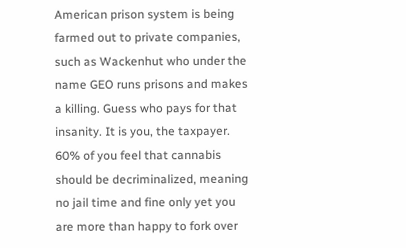American prison system is being farmed out to private companies, such as Wackenhut who under the name GEO runs prisons and makes a killing. Guess who pays for that insanity. It is you, the taxpayer. 60% of you feel that cannabis should be decriminalized, meaning no jail time and fine only yet you are more than happy to fork over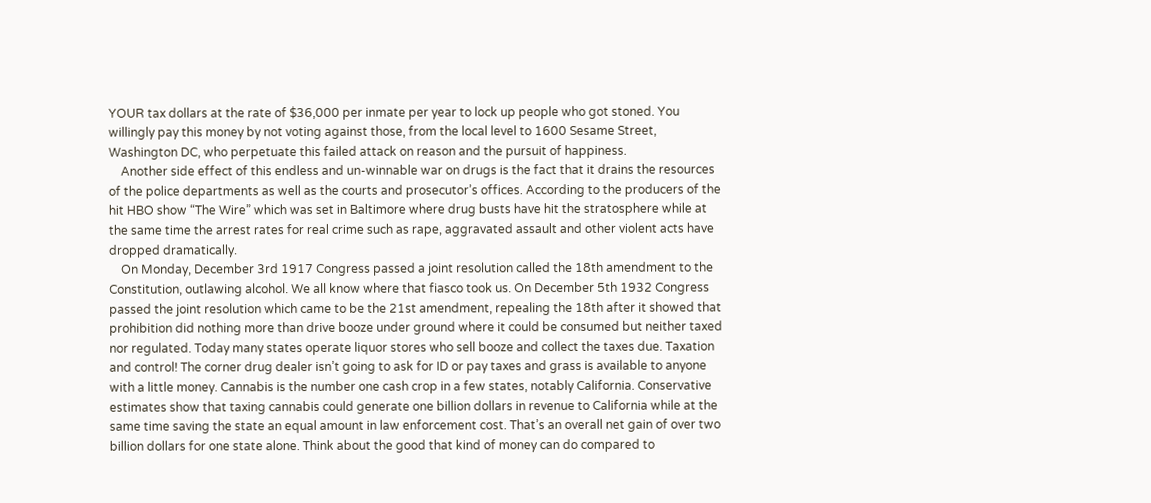YOUR tax dollars at the rate of $36,000 per inmate per year to lock up people who got stoned. You willingly pay this money by not voting against those, from the local level to 1600 Sesame Street, Washington DC, who perpetuate this failed attack on reason and the pursuit of happiness.
    Another side effect of this endless and un-winnable war on drugs is the fact that it drains the resources of the police departments as well as the courts and prosecutor’s offices. According to the producers of the hit HBO show “The Wire” which was set in Baltimore where drug busts have hit the stratosphere while at the same time the arrest rates for real crime such as rape, aggravated assault and other violent acts have dropped dramatically.
    On Monday, December 3rd 1917 Congress passed a joint resolution called the 18th amendment to the Constitution, outlawing alcohol. We all know where that fiasco took us. On December 5th 1932 Congress passed the joint resolution which came to be the 21st amendment, repealing the 18th after it showed that prohibition did nothing more than drive booze under ground where it could be consumed but neither taxed nor regulated. Today many states operate liquor stores who sell booze and collect the taxes due. Taxation and control! The corner drug dealer isn’t going to ask for ID or pay taxes and grass is available to anyone with a little money. Cannabis is the number one cash crop in a few states, notably California. Conservative estimates show that taxing cannabis could generate one billion dollars in revenue to California while at the same time saving the state an equal amount in law enforcement cost. That’s an overall net gain of over two billion dollars for one state alone. Think about the good that kind of money can do compared to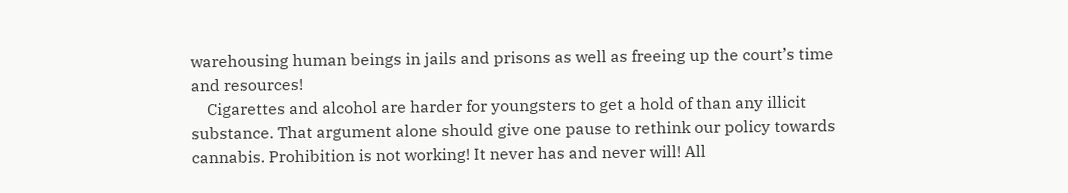warehousing human beings in jails and prisons as well as freeing up the court’s time and resources!
    Cigarettes and alcohol are harder for youngsters to get a hold of than any illicit substance. That argument alone should give one pause to rethink our policy towards cannabis. Prohibition is not working! It never has and never will! All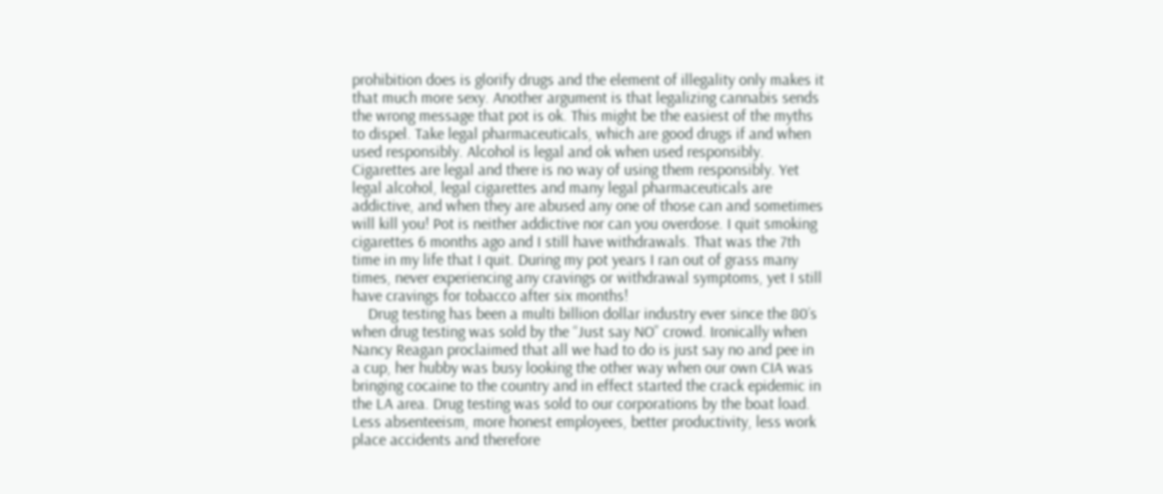prohibition does is glorify drugs and the element of illegality only makes it that much more sexy. Another argument is that legalizing cannabis sends the wrong message that pot is ok. This might be the easiest of the myths to dispel. Take legal pharmaceuticals, which are good drugs if and when used responsibly. Alcohol is legal and ok when used responsibly. Cigarettes are legal and there is no way of using them responsibly. Yet legal alcohol, legal cigarettes and many legal pharmaceuticals are addictive, and when they are abused any one of those can and sometimes will kill you! Pot is neither addictive nor can you overdose. I quit smoking cigarettes 6 months ago and I still have withdrawals. That was the 7th time in my life that I quit. During my pot years I ran out of grass many times, never experiencing any cravings or withdrawal symptoms, yet I still have cravings for tobacco after six months!
    Drug testing has been a multi billion dollar industry ever since the 80’s when drug testing was sold by the “Just say NO” crowd. Ironically when Nancy Reagan proclaimed that all we had to do is just say no and pee in a cup, her hubby was busy looking the other way when our own CIA was bringing cocaine to the country and in effect started the crack epidemic in the LA area. Drug testing was sold to our corporations by the boat load. Less absenteeism, more honest employees, better productivity, less work place accidents and therefore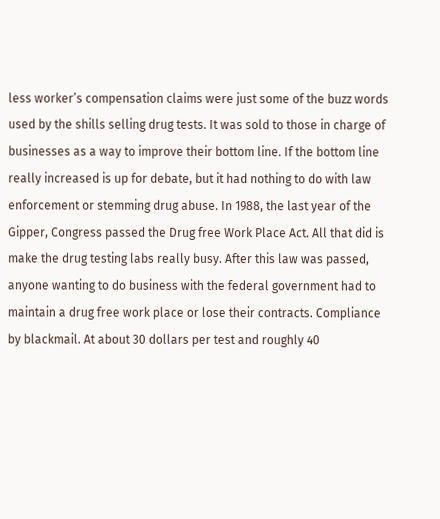less worker’s compensation claims were just some of the buzz words used by the shills selling drug tests. It was sold to those in charge of businesses as a way to improve their bottom line. If the bottom line really increased is up for debate, but it had nothing to do with law enforcement or stemming drug abuse. In 1988, the last year of the Gipper, Congress passed the Drug free Work Place Act. All that did is make the drug testing labs really busy. After this law was passed, anyone wanting to do business with the federal government had to maintain a drug free work place or lose their contracts. Compliance by blackmail. At about 30 dollars per test and roughly 40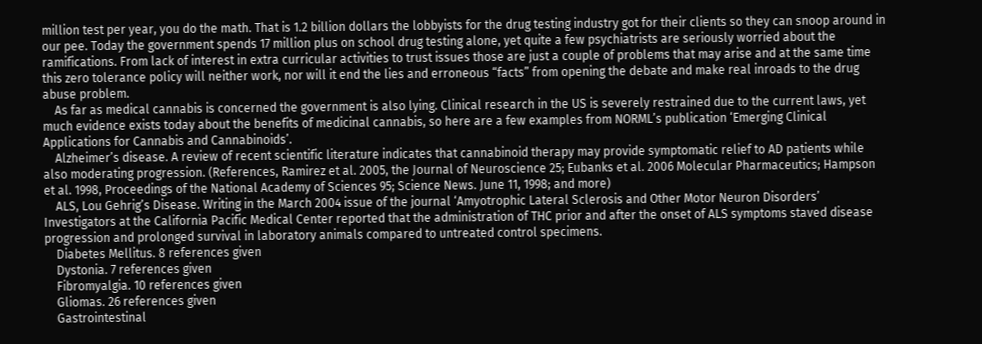million test per year, you do the math. That is 1.2 billion dollars the lobbyists for the drug testing industry got for their clients so they can snoop around in our pee. Today the government spends 17 million plus on school drug testing alone, yet quite a few psychiatrists are seriously worried about the ramifications. From lack of interest in extra curricular activities to trust issues those are just a couple of problems that may arise and at the same time this zero tolerance policy will neither work, nor will it end the lies and erroneous “facts” from opening the debate and make real inroads to the drug abuse problem.
    As far as medical cannabis is concerned the government is also lying. Clinical research in the US is severely restrained due to the current laws, yet much evidence exists today about the benefits of medicinal cannabis, so here are a few examples from NORML’s publication ‘Emerging Clinical Applications for Cannabis and Cannabinoids’.
    Alzheimer’s disease. A review of recent scientific literature indicates that cannabinoid therapy may provide symptomatic relief to AD patients while also moderating progression. (References, Ramirez et al. 2005, the Journal of Neuroscience 25; Eubanks et al. 2006 Molecular Pharmaceutics; Hampson et al. 1998, Proceedings of the National Academy of Sciences 95; Science News. June 11, 1998; and more)
    ALS, Lou Gehrig’s Disease. Writing in the March 2004 issue of the journal ‘Amyotrophic Lateral Sclerosis and Other Motor Neuron Disorders’ Investigators at the California Pacific Medical Center reported that the administration of THC prior and after the onset of ALS symptoms staved disease progression and prolonged survival in laboratory animals compared to untreated control specimens.
    Diabetes Mellitus. 8 references given
    Dystonia. 7 references given
    Fibromyalgia. 10 references given
    Gliomas. 26 references given
    Gastrointestinal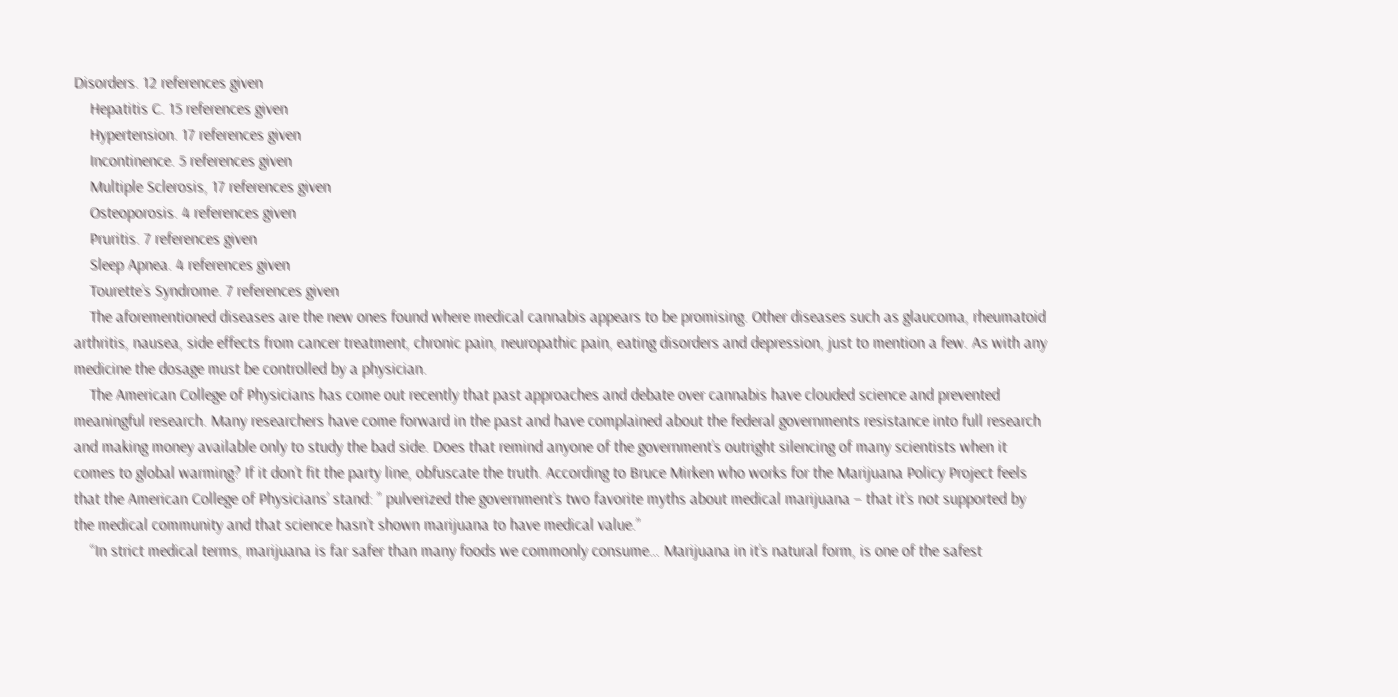Disorders. 12 references given
    Hepatitis C. 15 references given
    Hypertension. 17 references given
    Incontinence. 5 references given
    Multiple Sclerosis, 17 references given
    Osteoporosis. 4 references given
    Pruritis. 7 references given
    Sleep Apnea. 4 references given
    Tourette’s Syndrome. 7 references given
    The aforementioned diseases are the new ones found where medical cannabis appears to be promising. Other diseases such as glaucoma, rheumatoid arthritis, nausea, side effects from cancer treatment, chronic pain, neuropathic pain, eating disorders and depression, just to mention a few. As with any medicine the dosage must be controlled by a physician.
    The American College of Physicians has come out recently that past approaches and debate over cannabis have clouded science and prevented meaningful research. Many researchers have come forward in the past and have complained about the federal governments resistance into full research and making money available only to study the bad side. Does that remind anyone of the government’s outright silencing of many scientists when it comes to global warming? If it don’t fit the party line, obfuscate the truth. According to Bruce Mirken who works for the Marijuana Policy Project feels that the American College of Physicians’ stand: ” pulverized the government’s two favorite myths about medical marijuana – that it’s not supported by the medical community and that science hasn’t shown marijuana to have medical value.”
    “In strict medical terms, marijuana is far safer than many foods we commonly consume… Marijuana in it’s natural form, is one of the safest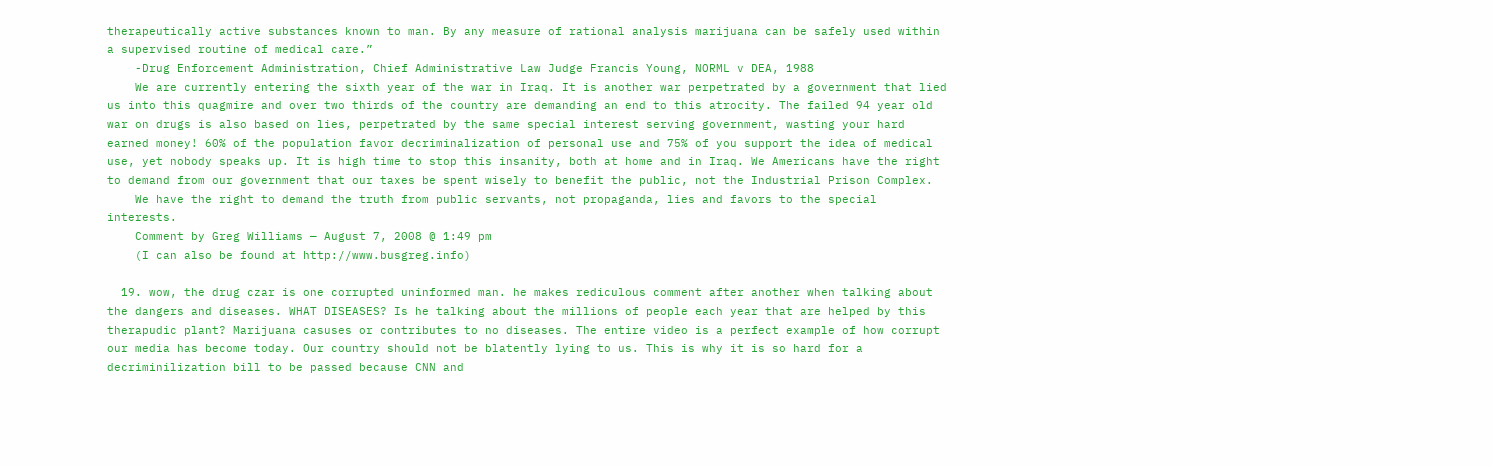therapeutically active substances known to man. By any measure of rational analysis marijuana can be safely used within a supervised routine of medical care.”
    -Drug Enforcement Administration, Chief Administrative Law Judge Francis Young, NORML v DEA, 1988
    We are currently entering the sixth year of the war in Iraq. It is another war perpetrated by a government that lied us into this quagmire and over two thirds of the country are demanding an end to this atrocity. The failed 94 year old war on drugs is also based on lies, perpetrated by the same special interest serving government, wasting your hard earned money! 60% of the population favor decriminalization of personal use and 75% of you support the idea of medical use, yet nobody speaks up. It is high time to stop this insanity, both at home and in Iraq. We Americans have the right to demand from our government that our taxes be spent wisely to benefit the public, not the Industrial Prison Complex.
    We have the right to demand the truth from public servants, not propaganda, lies and favors to the special interests.
    Comment by Greg Williams — August 7, 2008 @ 1:49 pm
    (I can also be found at http://www.busgreg.info)

  19. wow, the drug czar is one corrupted uninformed man. he makes rediculous comment after another when talking about the dangers and diseases. WHAT DISEASES? Is he talking about the millions of people each year that are helped by this therapudic plant? Marijuana casuses or contributes to no diseases. The entire video is a perfect example of how corrupt our media has become today. Our country should not be blatently lying to us. This is why it is so hard for a decriminilization bill to be passed because CNN and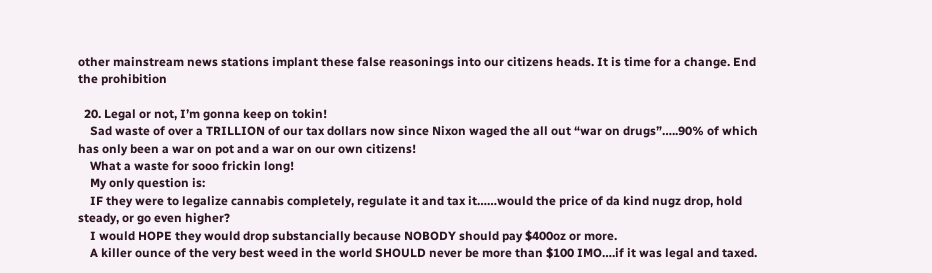other mainstream news stations implant these false reasonings into our citizens heads. It is time for a change. End the prohibition

  20. Legal or not, I’m gonna keep on tokin!
    Sad waste of over a TRILLION of our tax dollars now since Nixon waged the all out “war on drugs”…..90% of which has only been a war on pot and a war on our own citizens!
    What a waste for sooo frickin long!
    My only question is:
    IF they were to legalize cannabis completely, regulate it and tax it……would the price of da kind nugz drop, hold steady, or go even higher?
    I would HOPE they would drop substancially because NOBODY should pay $400oz or more.
    A killer ounce of the very best weed in the world SHOULD never be more than $100 IMO….if it was legal and taxed.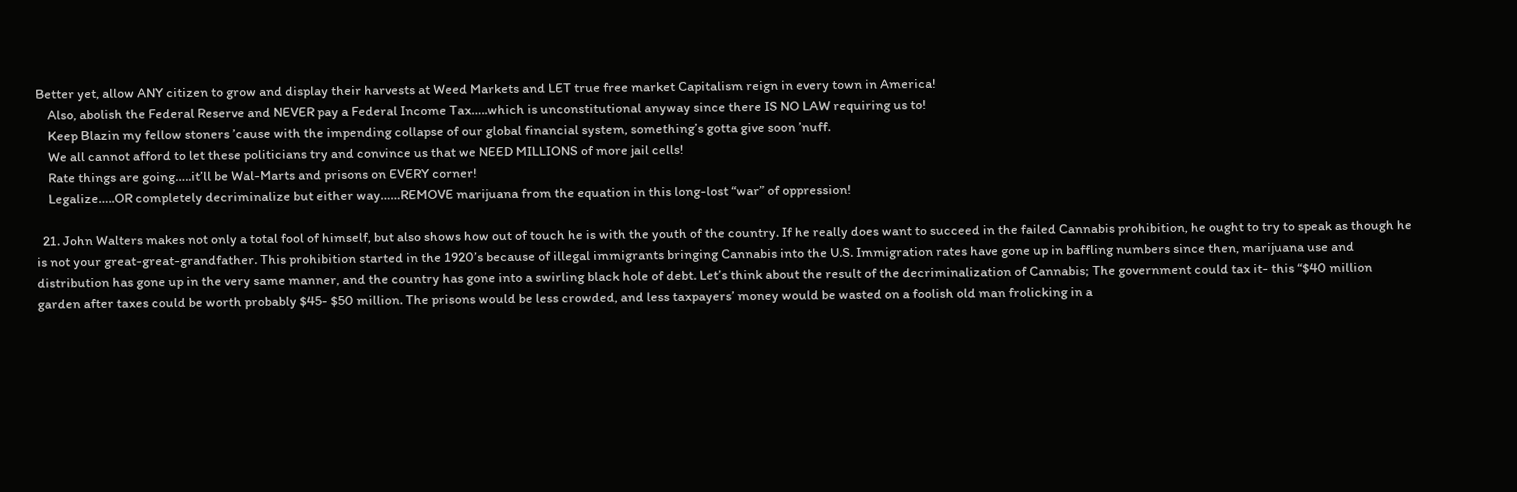Better yet, allow ANY citizen to grow and display their harvests at Weed Markets and LET true free market Capitalism reign in every town in America!
    Also, abolish the Federal Reserve and NEVER pay a Federal Income Tax…..which is unconstitutional anyway since there IS NO LAW requiring us to!
    Keep Blazin my fellow stoners ’cause with the impending collapse of our global financial system, something’s gotta give soon ’nuff.
    We all cannot afford to let these politicians try and convince us that we NEED MILLIONS of more jail cells!
    Rate things are going…..it’ll be Wal-Marts and prisons on EVERY corner!
    Legalize…..OR completely decriminalize but either way……REMOVE marijuana from the equation in this long-lost “war” of oppression!

  21. John Walters makes not only a total fool of himself, but also shows how out of touch he is with the youth of the country. If he really does want to succeed in the failed Cannabis prohibition, he ought to try to speak as though he is not your great-great-grandfather. This prohibition started in the 1920’s because of illegal immigrants bringing Cannabis into the U.S. Immigration rates have gone up in baffling numbers since then, marijuana use and distribution has gone up in the very same manner, and the country has gone into a swirling black hole of debt. Let’s think about the result of the decriminalization of Cannabis; The government could tax it- this “$40 million garden after taxes could be worth probably $45- $50 million. The prisons would be less crowded, and less taxpayers’ money would be wasted on a foolish old man frolicking in a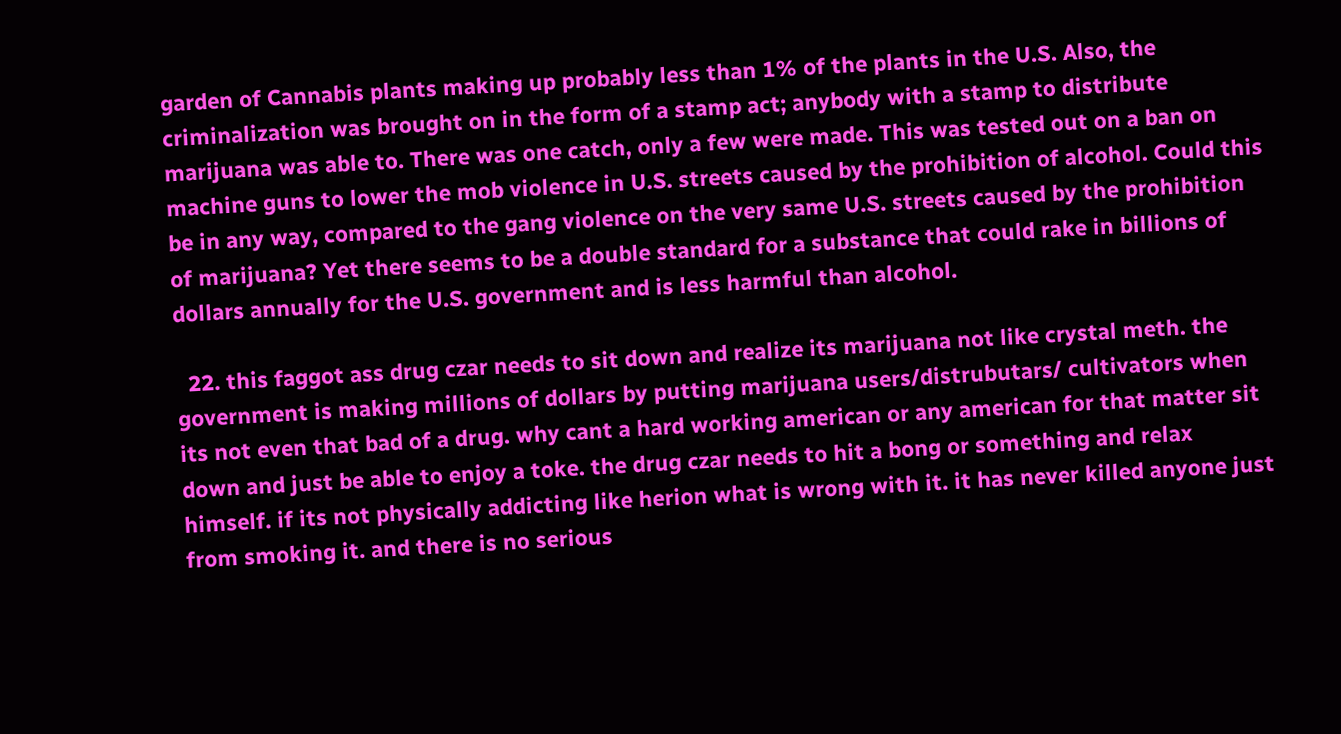garden of Cannabis plants making up probably less than 1% of the plants in the U.S. Also, the criminalization was brought on in the form of a stamp act; anybody with a stamp to distribute marijuana was able to. There was one catch, only a few were made. This was tested out on a ban on machine guns to lower the mob violence in U.S. streets caused by the prohibition of alcohol. Could this be in any way, compared to the gang violence on the very same U.S. streets caused by the prohibition of marijuana? Yet there seems to be a double standard for a substance that could rake in billions of dollars annually for the U.S. government and is less harmful than alcohol.

  22. this faggot ass drug czar needs to sit down and realize its marijuana not like crystal meth. the government is making millions of dollars by putting marijuana users/distrubutars/ cultivators when its not even that bad of a drug. why cant a hard working american or any american for that matter sit down and just be able to enjoy a toke. the drug czar needs to hit a bong or something and relax himself. if its not physically addicting like herion what is wrong with it. it has never killed anyone just from smoking it. and there is no serious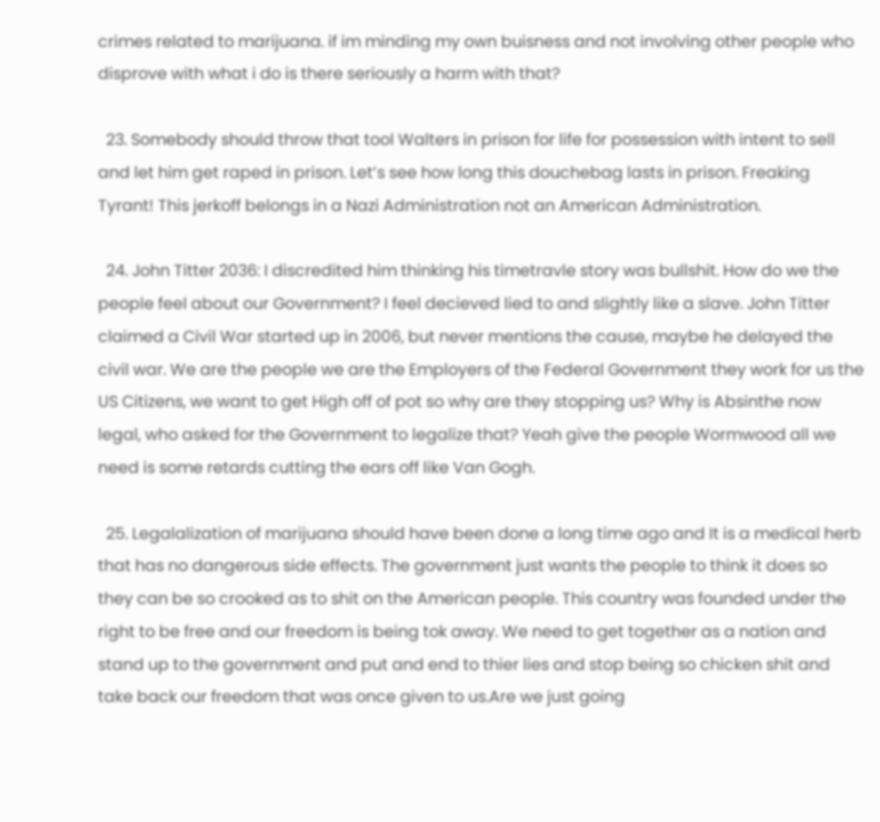crimes related to marijuana. if im minding my own buisness and not involving other people who disprove with what i do is there seriously a harm with that?

  23. Somebody should throw that tool Walters in prison for life for possession with intent to sell and let him get raped in prison. Let’s see how long this douchebag lasts in prison. Freaking Tyrant! This jerkoff belongs in a Nazi Administration not an American Administration.

  24. John Titter 2036: I discredited him thinking his timetravle story was bullshit. How do we the people feel about our Government? I feel decieved lied to and slightly like a slave. John Titter claimed a Civil War started up in 2006, but never mentions the cause, maybe he delayed the civil war. We are the people we are the Employers of the Federal Government they work for us the US Citizens, we want to get High off of pot so why are they stopping us? Why is Absinthe now legal, who asked for the Government to legalize that? Yeah give the people Wormwood all we need is some retards cutting the ears off like Van Gogh.

  25. Legalalization of marijuana should have been done a long time ago and It is a medical herb that has no dangerous side effects. The government just wants the people to think it does so they can be so crooked as to shit on the American people. This country was founded under the right to be free and our freedom is being tok away. We need to get together as a nation and stand up to the government and put and end to thier lies and stop being so chicken shit and take back our freedom that was once given to us.Are we just going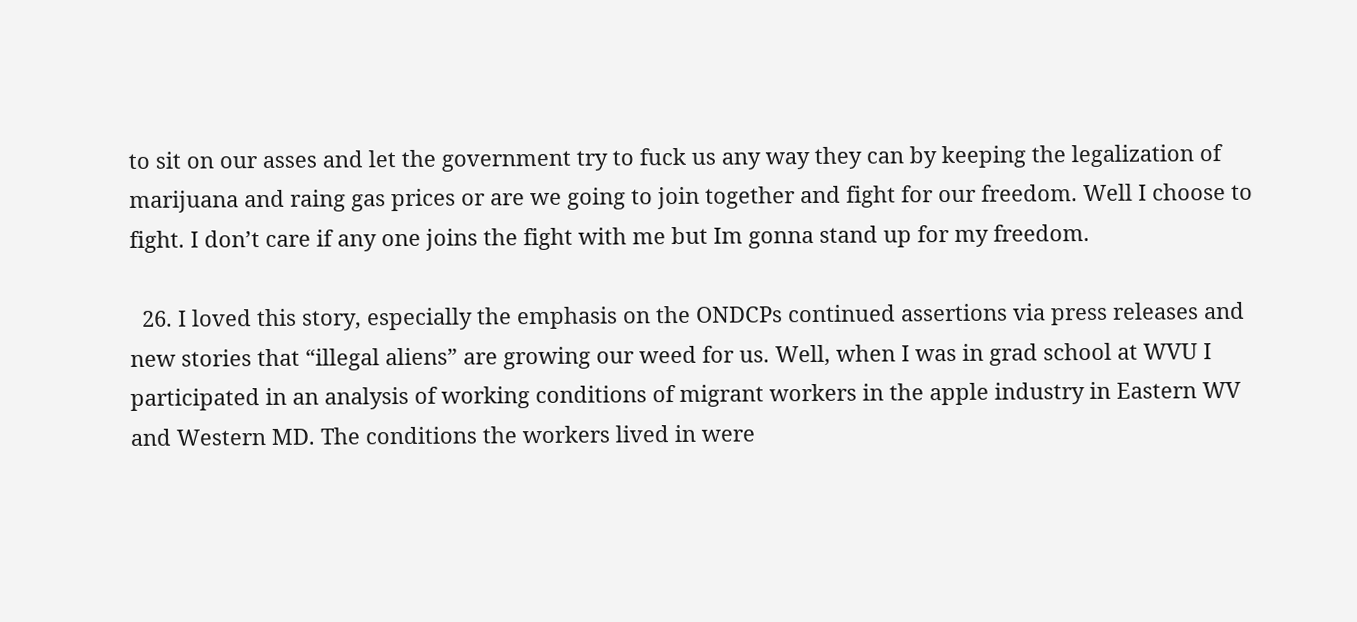to sit on our asses and let the government try to fuck us any way they can by keeping the legalization of marijuana and raing gas prices or are we going to join together and fight for our freedom. Well I choose to fight. I don’t care if any one joins the fight with me but Im gonna stand up for my freedom.

  26. I loved this story, especially the emphasis on the ONDCPs continued assertions via press releases and new stories that “illegal aliens” are growing our weed for us. Well, when I was in grad school at WVU I participated in an analysis of working conditions of migrant workers in the apple industry in Eastern WV and Western MD. The conditions the workers lived in were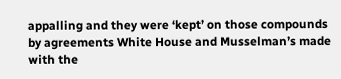appalling and they were ‘kept’ on those compounds by agreements White House and Musselman’s made with the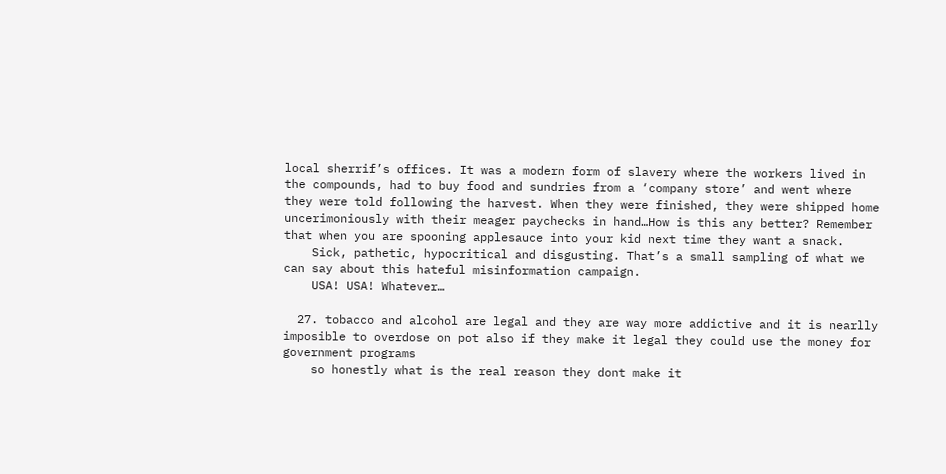local sherrif’s offices. It was a modern form of slavery where the workers lived in the compounds, had to buy food and sundries from a ‘company store’ and went where they were told following the harvest. When they were finished, they were shipped home uncerimoniously with their meager paychecks in hand…How is this any better? Remember that when you are spooning applesauce into your kid next time they want a snack.
    Sick, pathetic, hypocritical and disgusting. That’s a small sampling of what we can say about this hateful misinformation campaign.
    USA! USA! Whatever…

  27. tobacco and alcohol are legal and they are way more addictive and it is nearlly imposible to overdose on pot also if they make it legal they could use the money for government programs
    so honestly what is the real reason they dont make it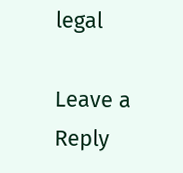legal

Leave a Reply